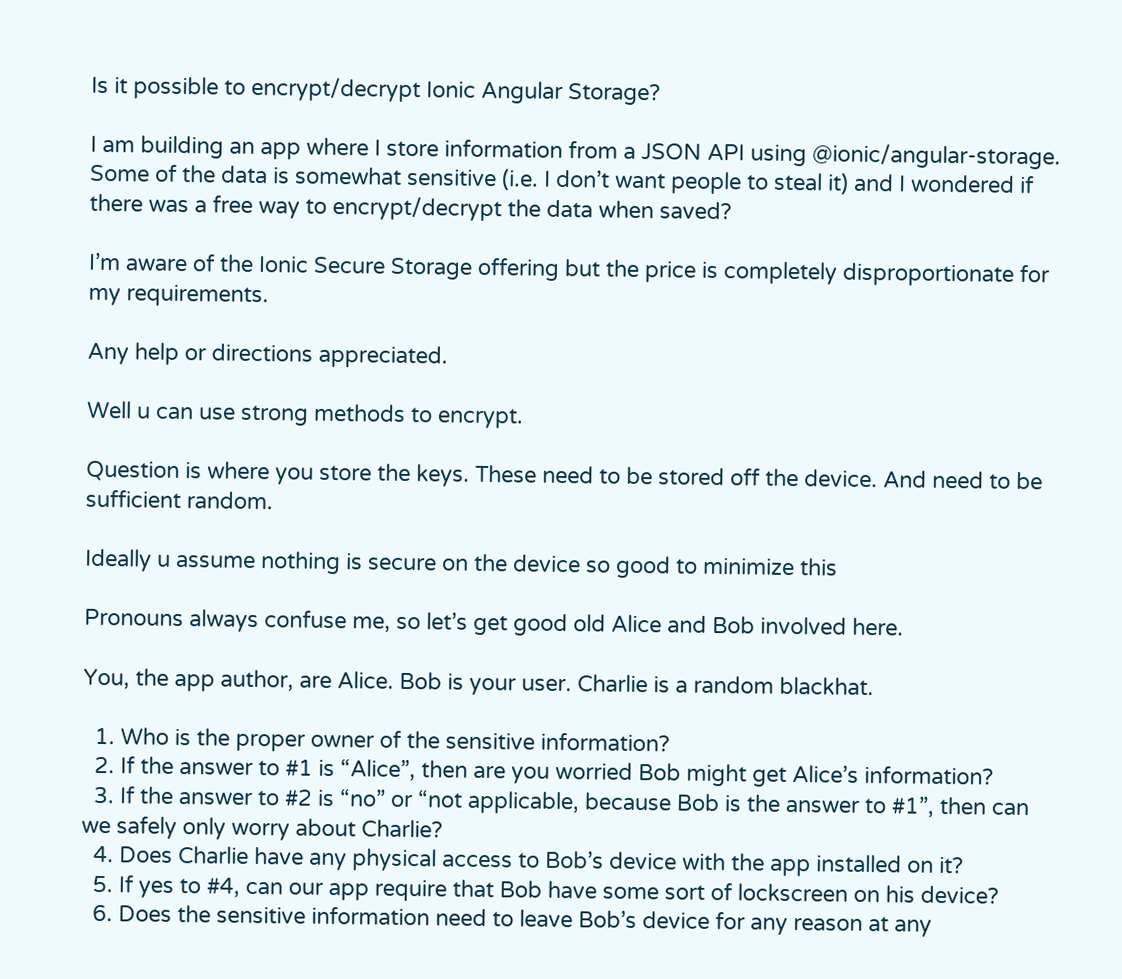Is it possible to encrypt/decrypt Ionic Angular Storage?

I am building an app where I store information from a JSON API using @ionic/angular-storage. Some of the data is somewhat sensitive (i.e. I don’t want people to steal it) and I wondered if there was a free way to encrypt/decrypt the data when saved?

I’m aware of the Ionic Secure Storage offering but the price is completely disproportionate for my requirements.

Any help or directions appreciated.

Well u can use strong methods to encrypt.

Question is where you store the keys. These need to be stored off the device. And need to be sufficient random.

Ideally u assume nothing is secure on the device so good to minimize this

Pronouns always confuse me, so let’s get good old Alice and Bob involved here.

You, the app author, are Alice. Bob is your user. Charlie is a random blackhat.

  1. Who is the proper owner of the sensitive information?
  2. If the answer to #1 is “Alice”, then are you worried Bob might get Alice’s information?
  3. If the answer to #2 is “no” or “not applicable, because Bob is the answer to #1”, then can we safely only worry about Charlie?
  4. Does Charlie have any physical access to Bob’s device with the app installed on it?
  5. If yes to #4, can our app require that Bob have some sort of lockscreen on his device?
  6. Does the sensitive information need to leave Bob’s device for any reason at any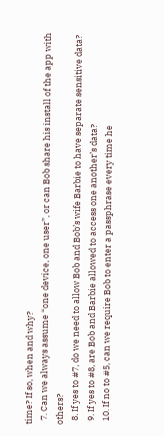time? If so, when and why?
  7. Can we always assume “one device, one user”, or can Bob share his install of the app with others?
  8. If yes to #7, do we need to allow Bob and Bob’s wife Barbie to have separate sensitive data?
  9. If yes to #8, are Bob and Barbie allowed to access one another’s data?
  10. If no to #5, can we require Bob to enter a passphrase every time he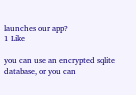launches our app?
1 Like

you can use an encrypted sqlite database, or you can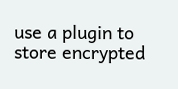use a plugin to store encrypted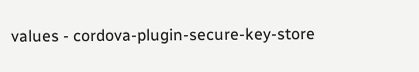values - cordova-plugin-secure-key-store